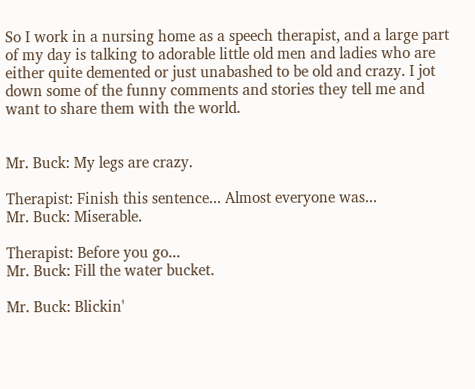So I work in a nursing home as a speech therapist, and a large part of my day is talking to adorable little old men and ladies who are either quite demented or just unabashed to be old and crazy. I jot down some of the funny comments and stories they tell me and want to share them with the world.


Mr. Buck: My legs are crazy.

Therapist: Finish this sentence... Almost everyone was...
Mr. Buck: Miserable.

Therapist: Before you go...
Mr. Buck: Fill the water bucket.

Mr. Buck: Blickin'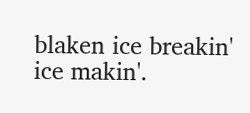blaken ice breakin' ice makin'.